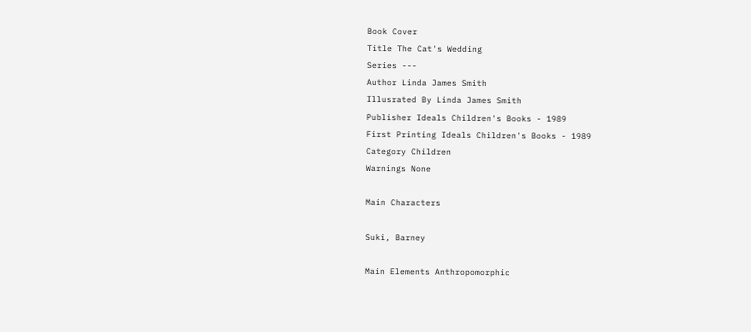Book Cover
Title The Cat's Wedding
Series ---
Author Linda James Smith
Illusrated By Linda James Smith
Publisher Ideals Children's Books - 1989
First Printing Ideals Children's Books - 1989
Category Children
Warnings None

Main Characters

Suki, Barney

Main Elements Anthropomorphic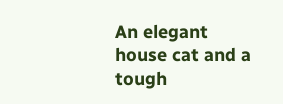An elegant house cat and a tough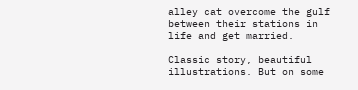alley cat overcome the gulf between their stations in life and get married.

Classic story, beautiful illustrations. But on some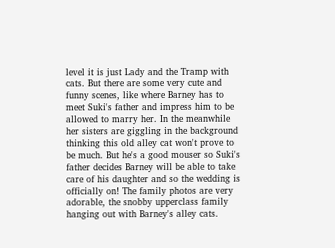level it is just Lady and the Tramp with cats. But there are some very cute and funny scenes, like where Barney has to meet Suki's father and impress him to be allowed to marry her. In the meanwhile her sisters are giggling in the background thinking this old alley cat won't prove to be much. But he's a good mouser so Suki's father decides Barney will be able to take care of his daughter and so the wedding is officially on! The family photos are very adorable, the snobby upperclass family hanging out with Barney's alley cats.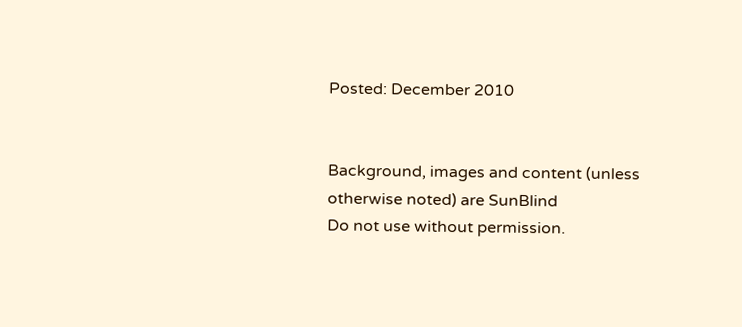Posted: December 2010


Background, images and content (unless otherwise noted) are SunBlind
Do not use without permission.